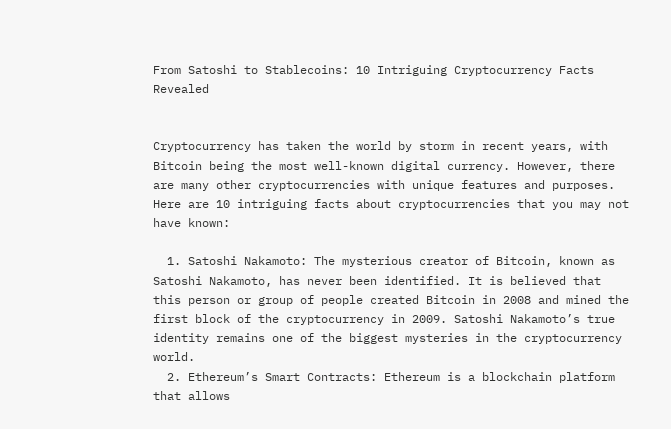From Satoshi to Stablecoins: 10 Intriguing Cryptocurrency Facts Revealed


Cryptocurrency has taken the world by storm in recent years, with Bitcoin being the most well-known digital currency. However, there are many other cryptocurrencies with unique features and purposes. Here are 10 intriguing facts about cryptocurrencies that you may not have known:

  1. Satoshi Nakamoto: The mysterious creator of Bitcoin, known as Satoshi Nakamoto, has never been identified. It is believed that this person or group of people created Bitcoin in 2008 and mined the first block of the cryptocurrency in 2009. Satoshi Nakamoto’s true identity remains one of the biggest mysteries in the cryptocurrency world.
  2. Ethereum’s Smart Contracts: Ethereum is a blockchain platform that allows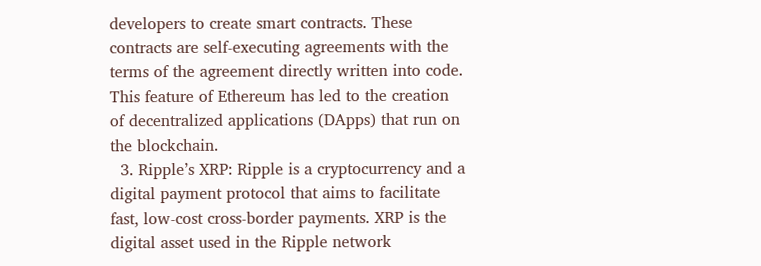developers to create smart contracts. These contracts are self-executing agreements with the terms of the agreement directly written into code. This feature of Ethereum has led to the creation of decentralized applications (DApps) that run on the blockchain.
  3. Ripple’s XRP: Ripple is a cryptocurrency and a digital payment protocol that aims to facilitate fast, low-cost cross-border payments. XRP is the digital asset used in the Ripple network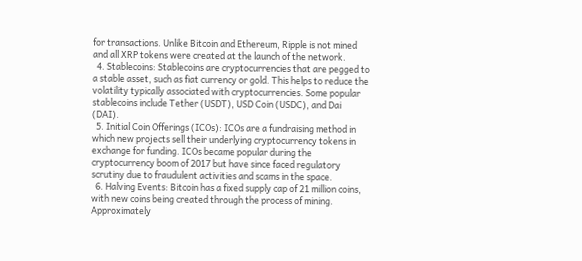for transactions. Unlike Bitcoin and Ethereum, Ripple is not mined and all XRP tokens were created at the launch of the network.
  4. Stablecoins: Stablecoins are cryptocurrencies that are pegged to a stable asset, such as fiat currency or gold. This helps to reduce the volatility typically associated with cryptocurrencies. Some popular stablecoins include Tether (USDT), USD Coin (USDC), and Dai (DAI).
  5. Initial Coin Offerings (ICOs): ICOs are a fundraising method in which new projects sell their underlying cryptocurrency tokens in exchange for funding. ICOs became popular during the cryptocurrency boom of 2017 but have since faced regulatory scrutiny due to fraudulent activities and scams in the space.
  6. Halving Events: Bitcoin has a fixed supply cap of 21 million coins, with new coins being created through the process of mining. Approximately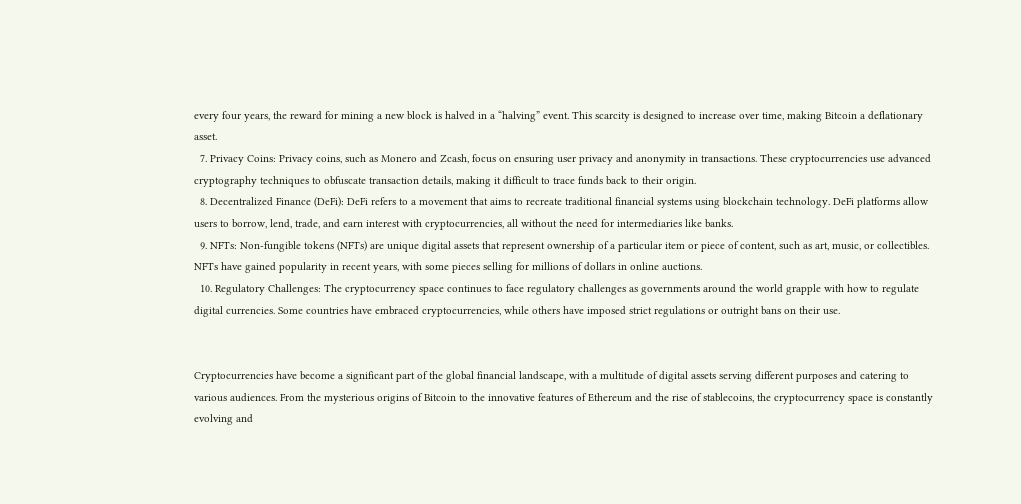every four years, the reward for mining a new block is halved in a “halving” event. This scarcity is designed to increase over time, making Bitcoin a deflationary asset.
  7. Privacy Coins: Privacy coins, such as Monero and Zcash, focus on ensuring user privacy and anonymity in transactions. These cryptocurrencies use advanced cryptography techniques to obfuscate transaction details, making it difficult to trace funds back to their origin.
  8. Decentralized Finance (DeFi): DeFi refers to a movement that aims to recreate traditional financial systems using blockchain technology. DeFi platforms allow users to borrow, lend, trade, and earn interest with cryptocurrencies, all without the need for intermediaries like banks.
  9. NFTs: Non-fungible tokens (NFTs) are unique digital assets that represent ownership of a particular item or piece of content, such as art, music, or collectibles. NFTs have gained popularity in recent years, with some pieces selling for millions of dollars in online auctions.
  10. Regulatory Challenges: The cryptocurrency space continues to face regulatory challenges as governments around the world grapple with how to regulate digital currencies. Some countries have embraced cryptocurrencies, while others have imposed strict regulations or outright bans on their use.


Cryptocurrencies have become a significant part of the global financial landscape, with a multitude of digital assets serving different purposes and catering to various audiences. From the mysterious origins of Bitcoin to the innovative features of Ethereum and the rise of stablecoins, the cryptocurrency space is constantly evolving and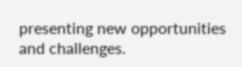presenting new opportunities and challenges.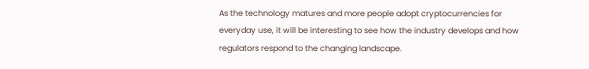As the technology matures and more people adopt cryptocurrencies for everyday use, it will be interesting to see how the industry develops and how regulators respond to the changing landscape.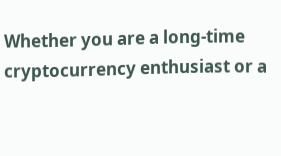Whether you are a long-time cryptocurrency enthusiast or a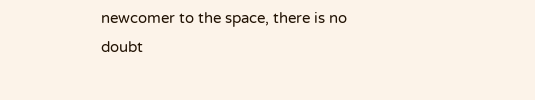newcomer to the space, there is no doubt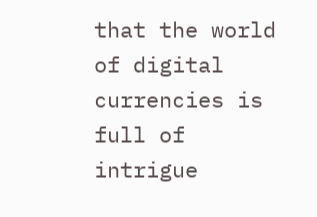that the world of digital currencies is full of intrigue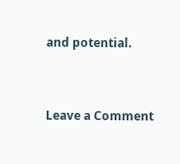and potential.


Leave a Comment